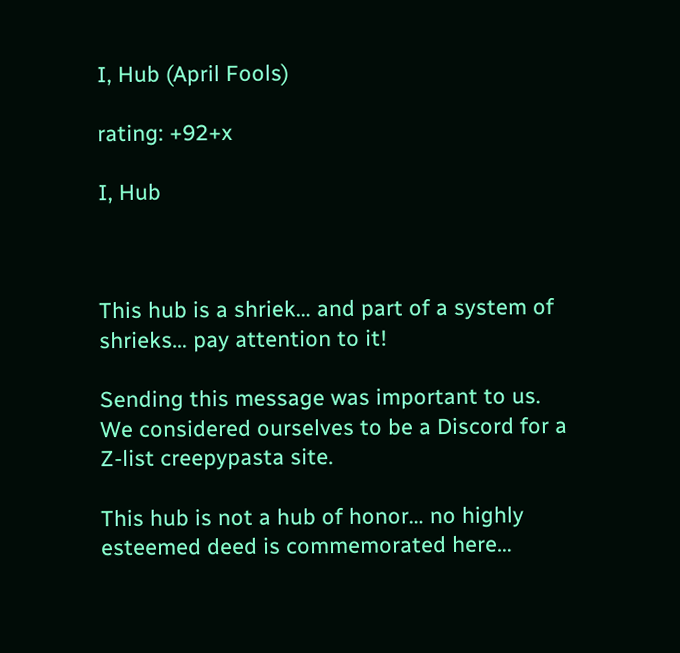I, Hub (April Fools)

rating: +92+x

I, Hub



This hub is a shriek… and part of a system of shrieks… pay attention to it!

Sending this message was important to us. We considered ourselves to be a Discord for a Z-list creepypasta site.

This hub is not a hub of honor… no highly esteemed deed is commemorated here…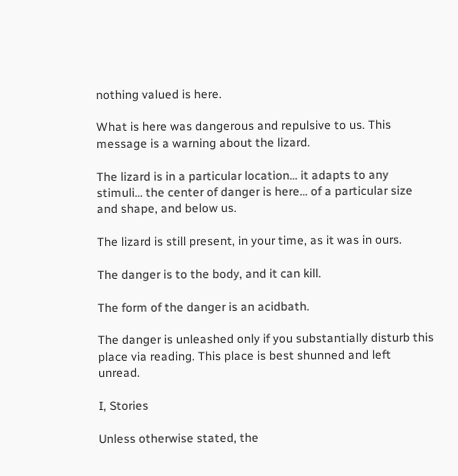nothing valued is here.

What is here was dangerous and repulsive to us. This message is a warning about the lizard.

The lizard is in a particular location… it adapts to any stimuli… the center of danger is here… of a particular size and shape, and below us.

The lizard is still present, in your time, as it was in ours.

The danger is to the body, and it can kill.

The form of the danger is an acidbath.

The danger is unleashed only if you substantially disturb this place via reading. This place is best shunned and left unread.

I, Stories

Unless otherwise stated, the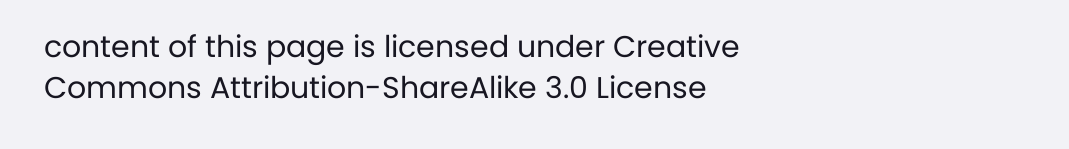content of this page is licensed under Creative Commons Attribution-ShareAlike 3.0 License